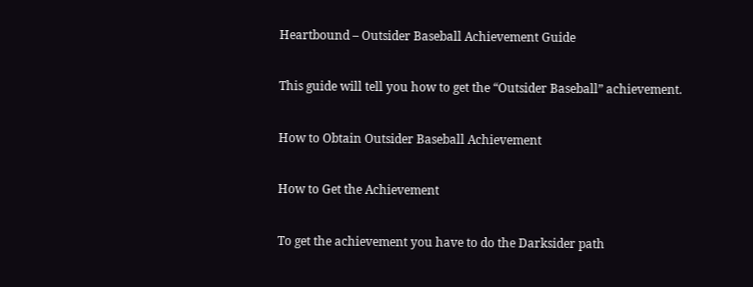Heartbound – Outsider Baseball Achievement Guide

This guide will tell you how to get the “Outsider Baseball” achievement.

How to Obtain Outsider Baseball Achievement

How to Get the Achievement

To get the achievement you have to do the Darksider path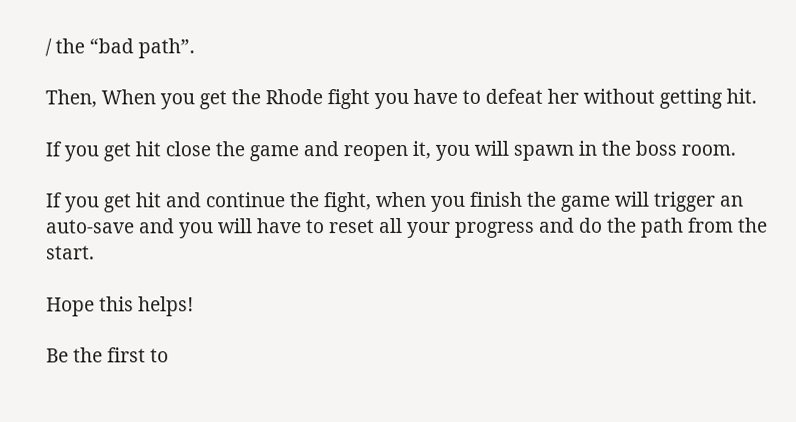/ the “bad path”.

Then, When you get the Rhode fight you have to defeat her without getting hit.

If you get hit close the game and reopen it, you will spawn in the boss room.

If you get hit and continue the fight, when you finish the game will trigger an auto-save and you will have to reset all your progress and do the path from the start.

Hope this helps!

Be the first to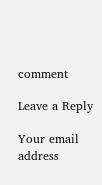comment

Leave a Reply

Your email address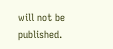will not be published.